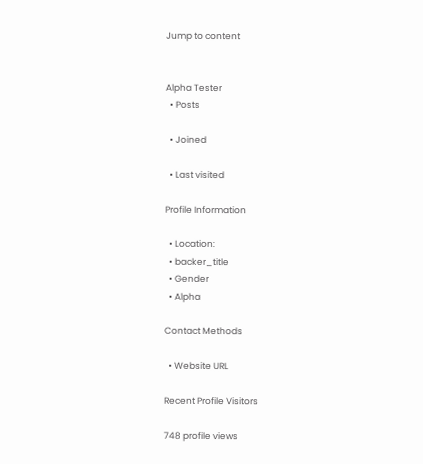Jump to content


Alpha Tester
  • Posts

  • Joined

  • Last visited

Profile Information

  • Location:
  • backer_title
  • Gender
  • Alpha

Contact Methods

  • Website URL

Recent Profile Visitors

748 profile views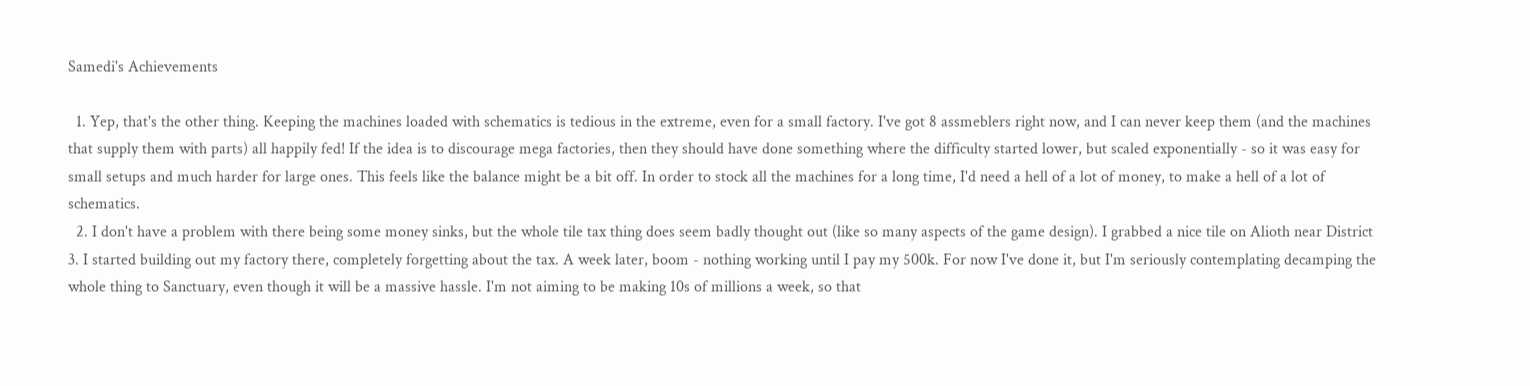Samedi's Achievements

  1. Yep, that's the other thing. Keeping the machines loaded with schematics is tedious in the extreme, even for a small factory. I've got 8 assmeblers right now, and I can never keep them (and the machines that supply them with parts) all happily fed! If the idea is to discourage mega factories, then they should have done something where the difficulty started lower, but scaled exponentially - so it was easy for small setups and much harder for large ones. This feels like the balance might be a bit off. In order to stock all the machines for a long time, I'd need a hell of a lot of money, to make a hell of a lot of schematics.
  2. I don't have a problem with there being some money sinks, but the whole tile tax thing does seem badly thought out (like so many aspects of the game design). I grabbed a nice tile on Alioth near District 3. I started building out my factory there, completely forgetting about the tax. A week later, boom - nothing working until I pay my 500k. For now I've done it, but I'm seriously contemplating decamping the whole thing to Sanctuary, even though it will be a massive hassle. I'm not aiming to be making 10s of millions a week, so that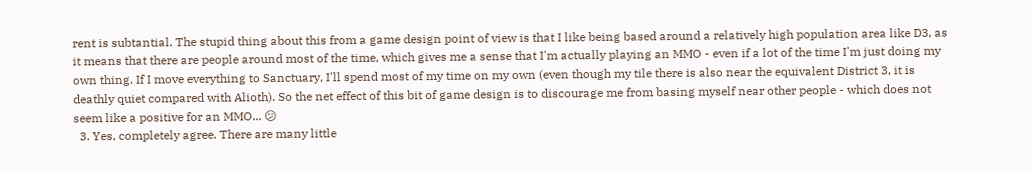rent is subtantial. The stupid thing about this from a game design point of view is that I like being based around a relatively high population area like D3, as it means that there are people around most of the time, which gives me a sense that I'm actually playing an MMO - even if a lot of the time I'm just doing my own thing. If I move everything to Sanctuary, I'll spend most of my time on my own (even though my tile there is also near the equivalent District 3, it is deathly quiet compared with Alioth). So the net effect of this bit of game design is to discourage me from basing myself near other people - which does not seem like a positive for an MMO... 😕
  3. Yes, completely agree. There are many little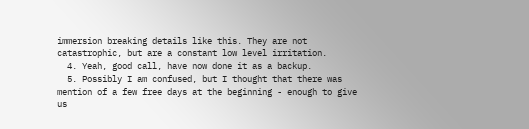immersion breaking details like this. They are not catastrophic, but are a constant low level irritation.
  4. Yeah, good call, have now done it as a backup.
  5. Possibly I am confused, but I thought that there was mention of a few free days at the beginning - enough to give us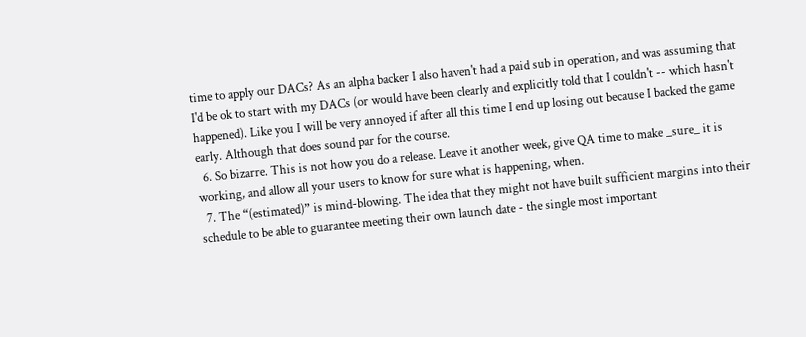time to apply our DACs? As an alpha backer I also haven't had a paid sub in operation, and was assuming that I'd be ok to start with my DACs (or would have been clearly and explicitly told that I couldn't -- which hasn't happened). Like you I will be very annoyed if after all this time I end up losing out because I backed the game early. Although that does sound par for the course.
  6. So bizarre. This is not how you do a release. Leave it another week, give QA time to make _sure_ it is working, and allow all your users to know for sure what is happening, when.
  7. The “(estimated)” is mind-blowing. The idea that they might not have built sufficient margins into their schedule to be able to guarantee meeting their own launch date - the single most important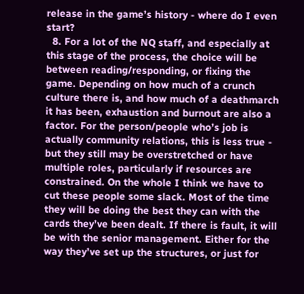release in the game’s history - where do I even start?
  8. For a lot of the NQ staff, and especially at this stage of the process, the choice will be between reading/responding, or fixing the game. Depending on how much of a crunch culture there is, and how much of a deathmarch it has been, exhaustion and burnout are also a factor. For the person/people who’s job is actually community relations, this is less true - but they still may be overstretched or have multiple roles, particularly if resources are constrained. On the whole I think we have to cut these people some slack. Most of the time they will be doing the best they can with the cards they’ve been dealt. If there is fault, it will be with the senior management. Either for the way they’ve set up the structures, or just for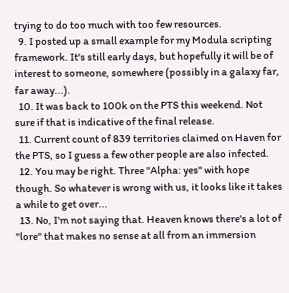trying to do too much with too few resources.
  9. I posted up a small example for my Modula scripting framework. It's still early days, but hopefully it will be of interest to someone, somewhere (possibly in a galaxy far, far away...).
  10. It was back to 100k on the PTS this weekend. Not sure if that is indicative of the final release.
  11. Current count of 839 territories claimed on Haven for the PTS, so I guess a few other people are also infected.
  12. You may be right. Three "Alpha: yes" with hope though. So whatever is wrong with us, it looks like it takes a while to get over...
  13. No, I'm not saying that. Heaven knows there's a lot of "lore" that makes no sense at all from an immersion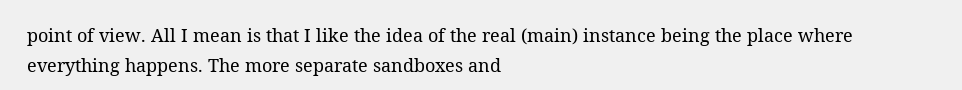point of view. All I mean is that I like the idea of the real (main) instance being the place where everything happens. The more separate sandboxes and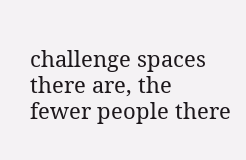challenge spaces there are, the fewer people there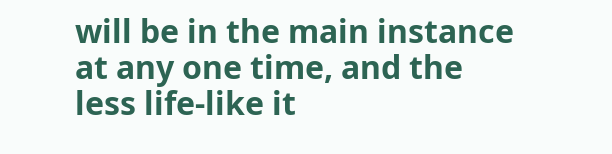will be in the main instance at any one time, and the less life-like it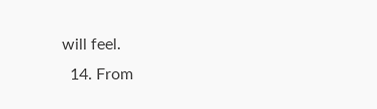will feel.
  14. From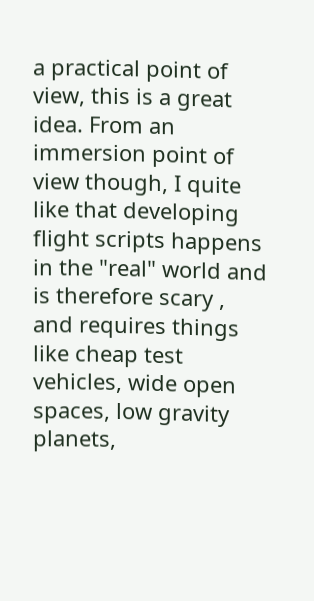a practical point of view, this is a great idea. From an immersion point of view though, I quite like that developing flight scripts happens in the "real" world and is therefore scary , and requires things like cheap test vehicles, wide open spaces, low gravity planets,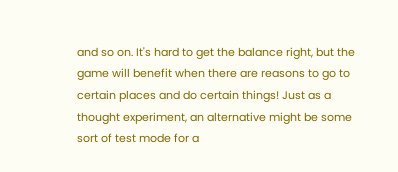and so on. It's hard to get the balance right, but the game will benefit when there are reasons to go to certain places and do certain things! Just as a thought experiment, an alternative might be some sort of test mode for a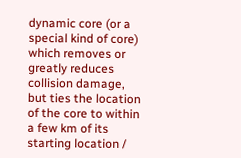dynamic core (or a special kind of core) which removes or greatly reduces collision damage, but ties the location of the core to within a few km of its starting location /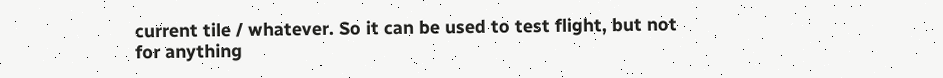current tile / whatever. So it can be used to test flight, but not for anything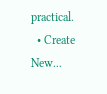practical.
  • Create New...